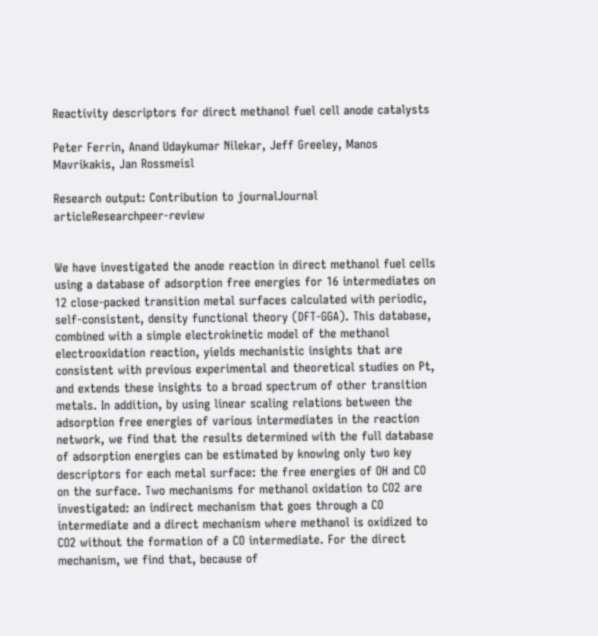Reactivity descriptors for direct methanol fuel cell anode catalysts

Peter Ferrin, Anand Udaykumar Nilekar, Jeff Greeley, Manos Mavrikakis, Jan Rossmeisl

Research output: Contribution to journalJournal articleResearchpeer-review


We have investigated the anode reaction in direct methanol fuel cells using a database of adsorption free energies for 16 intermediates on 12 close-packed transition metal surfaces calculated with periodic, self-consistent, density functional theory (DFT-GGA). This database, combined with a simple electrokinetic model of the methanol electrooxidation reaction, yields mechanistic insights that are consistent with previous experimental and theoretical studies on Pt, and extends these insights to a broad spectrum of other transition metals. In addition, by using linear scaling relations between the adsorption free energies of various intermediates in the reaction network, we find that the results determined with the full database of adsorption energies can be estimated by knowing only two key descriptors for each metal surface: the free energies of OH and CO on the surface. Two mechanisms for methanol oxidation to CO2 are investigated: an indirect mechanism that goes through a CO intermediate and a direct mechanism where methanol is oxidized to CO2 without the formation of a CO intermediate. For the direct mechanism, we find that, because of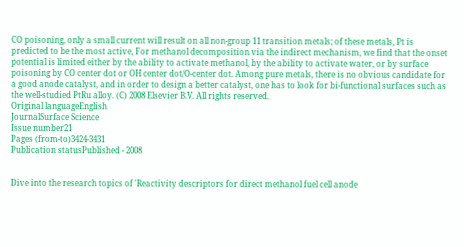CO poisoning, only a small current will result on all non-group 11 transition metals; of these metals, Pt is predicted to be the most active, For methanol decomposition via the indirect mechanism, we find that the onset potential is limited either by the ability to activate methanol, by the ability to activate water, or by surface poisoning by CO center dot or OH center dot/O-center dot. Among pure metals, there is no obvious candidate for a good anode catalyst, and in order to design a better catalyst, one has to look for bi-functional surfaces such as the well-studied PtRu alloy. (C) 2008 Elsevier B.V. All rights reserved.
Original languageEnglish
JournalSurface Science
Issue number21
Pages (from-to)3424-3431
Publication statusPublished - 2008


Dive into the research topics of 'Reactivity descriptors for direct methanol fuel cell anode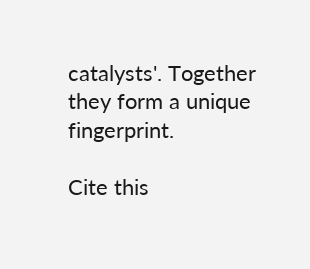catalysts'. Together they form a unique fingerprint.

Cite this